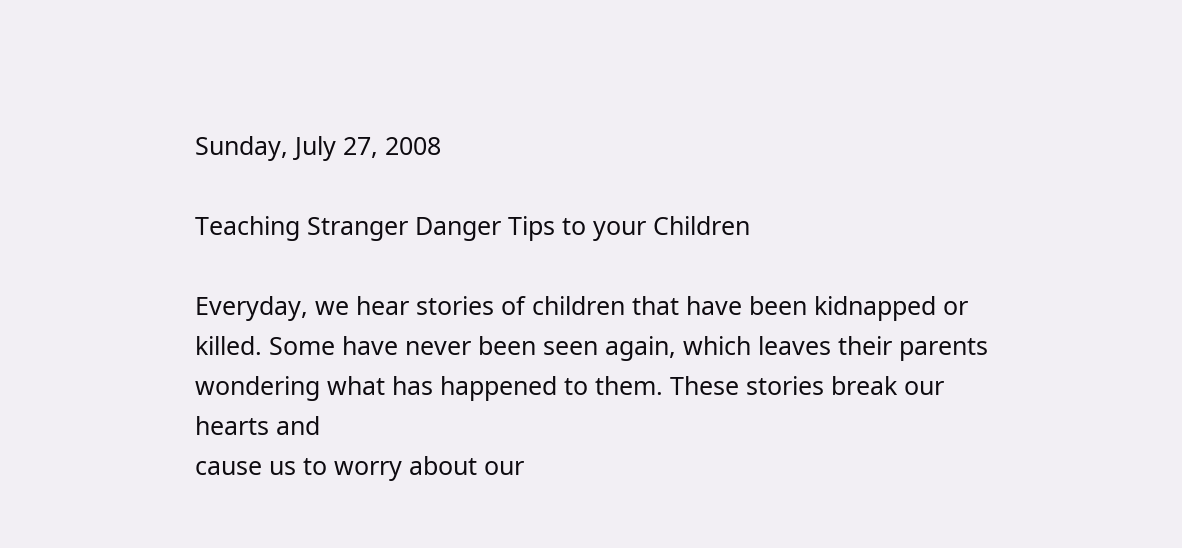Sunday, July 27, 2008

Teaching Stranger Danger Tips to your Children

Everyday, we hear stories of children that have been kidnapped or killed. Some have never been seen again, which leaves their parents wondering what has happened to them. These stories break our hearts and
cause us to worry about our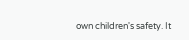own children's safety. It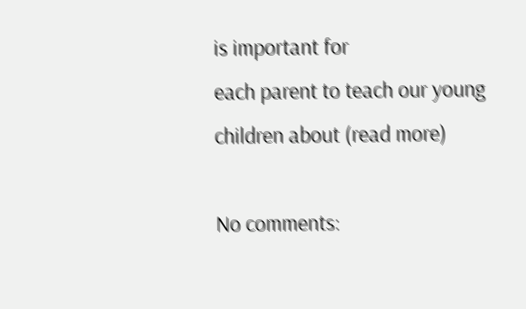is important for
each parent to teach our young children about (read more)

No comments: